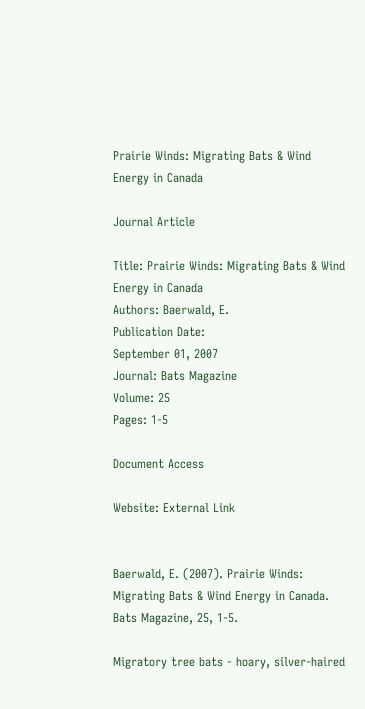Prairie Winds: Migrating Bats & Wind Energy in Canada

Journal Article

Title: Prairie Winds: Migrating Bats & Wind Energy in Canada
Authors: Baerwald, E.
Publication Date:
September 01, 2007
Journal: Bats Magazine
Volume: 25
Pages: 1-5

Document Access

Website: External Link


Baerwald, E. (2007). Prairie Winds: Migrating Bats & Wind Energy in Canada. Bats Magazine, 25, 1-5.

Migratory tree bats - hoary, silver-haired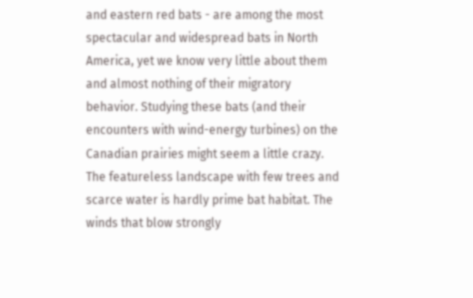and eastern red bats - are among the most spectacular and widespread bats in North America, yet we know very little about them and almost nothing of their migratory behavior. Studying these bats (and their encounters with wind-energy turbines) on the Canadian prairies might seem a little crazy. The featureless landscape with few trees and scarce water is hardly prime bat habitat. The winds that blow strongly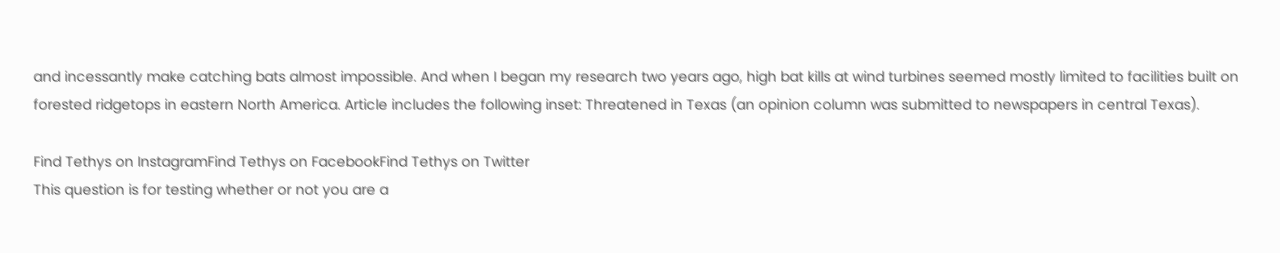and incessantly make catching bats almost impossible. And when I began my research two years ago, high bat kills at wind turbines seemed mostly limited to facilities built on forested ridgetops in eastern North America. Article includes the following inset: Threatened in Texas (an opinion column was submitted to newspapers in central Texas).

Find Tethys on InstagramFind Tethys on FacebookFind Tethys on Twitter
This question is for testing whether or not you are a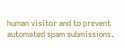human visitor and to prevent automated spam submissions.